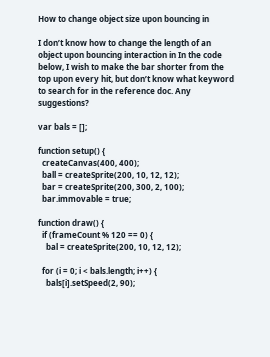How to change object size upon bouncing in

I don’t know how to change the length of an object upon bouncing interaction in In the code below, I wish to make the bar shorter from the top upon every hit, but don’t know what keyword to search for in the reference doc. Any suggestions?

var bals = [];

function setup() {
  createCanvas(400, 400);
  ball = createSprite(200, 10, 12, 12);
  bar = createSprite(200, 300, 2, 100);
  bar.immovable = true;

function draw() {
  if (frameCount % 120 == 0) {
    bal = createSprite(200, 10, 12, 12);

  for (i = 0; i < bals.length; i++) {
    bals[i].setSpeed(2, 90);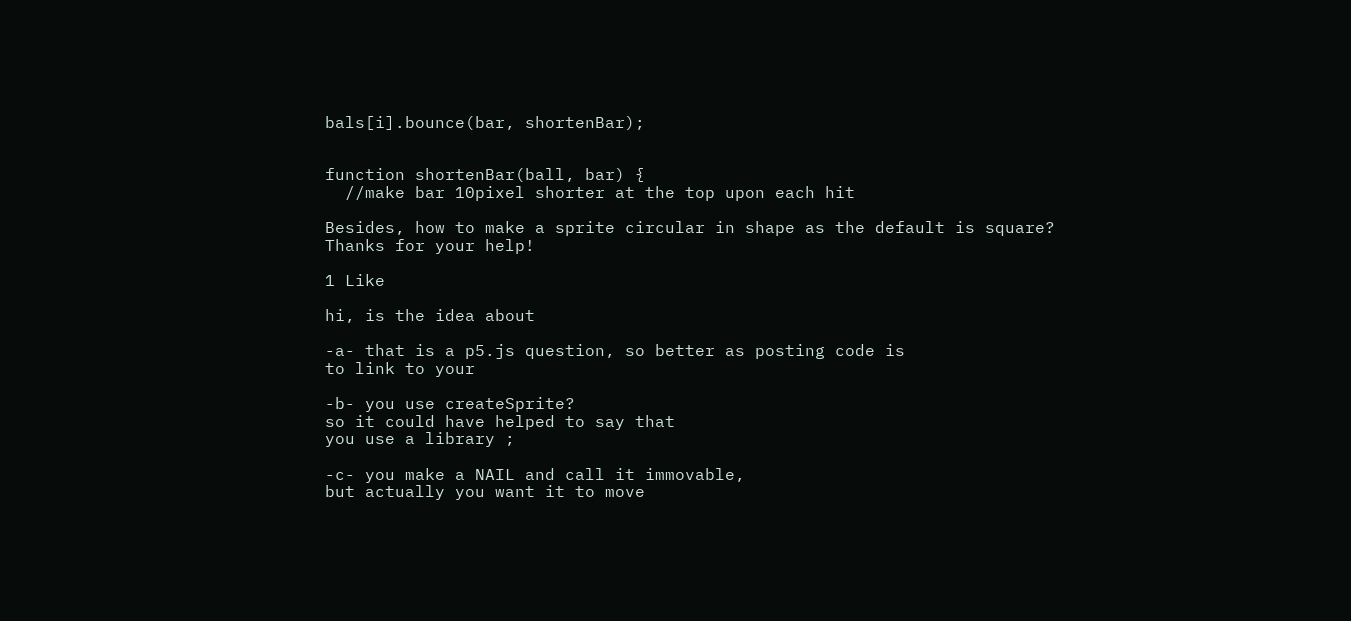bals[i].bounce(bar, shortenBar);


function shortenBar(ball, bar) {
  //make bar 10pixel shorter at the top upon each hit

Besides, how to make a sprite circular in shape as the default is square?
Thanks for your help!

1 Like

hi, is the idea about

-a- that is a p5.js question, so better as posting code is
to link to your

-b- you use createSprite?
so it could have helped to say that
you use a library ;

-c- you make a NAIL and call it immovable,
but actually you want it to move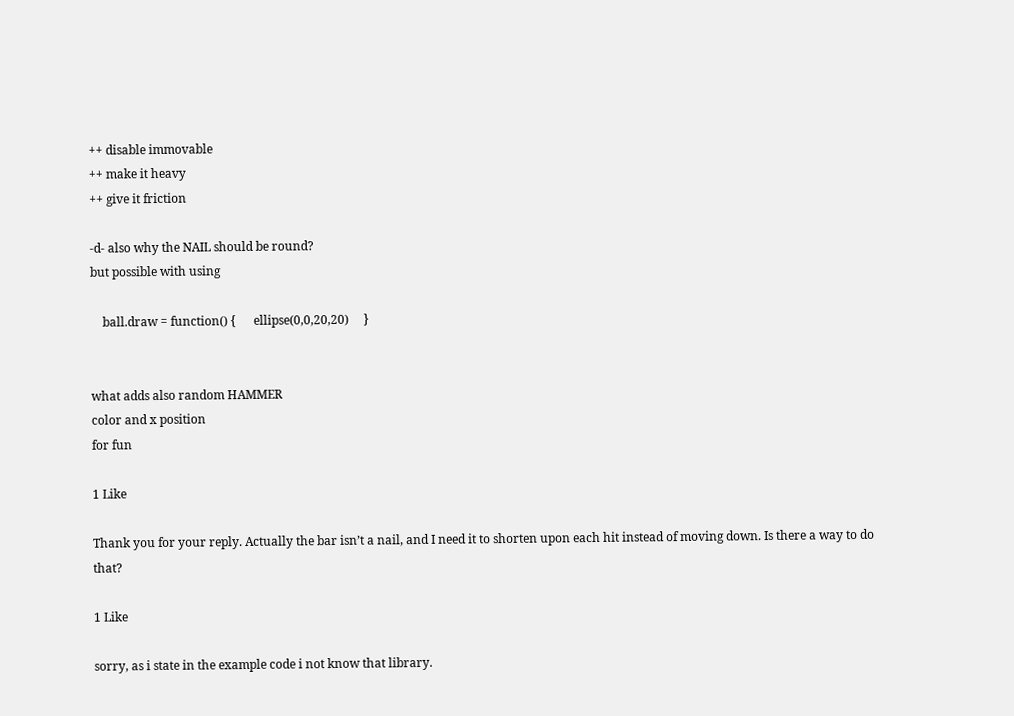++ disable immovable
++ make it heavy
++ give it friction

-d- also why the NAIL should be round?
but possible with using

    ball.draw = function() {      ellipse(0,0,20,20)     }


what adds also random HAMMER
color and x position
for fun

1 Like

Thank you for your reply. Actually the bar isn’t a nail, and I need it to shorten upon each hit instead of moving down. Is there a way to do that?

1 Like

sorry, as i state in the example code i not know that library.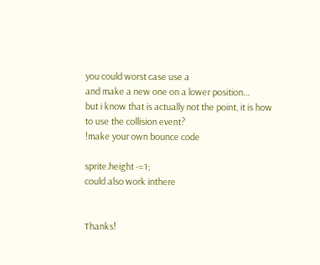you could worst case use a
and make a new one on a lower position…
but i know that is actually not the point, it is how to use the collision event?
!make your own bounce code

sprite.height -=1;
could also work inthere


Thanks!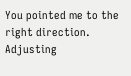You pointed me to the right direction. Adjusting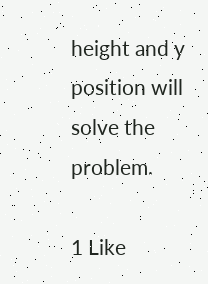height and y position will solve the problem.

1 Like